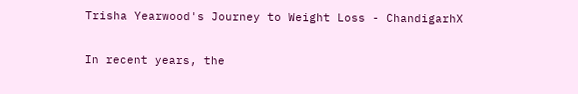Trisha Yearwood's Journey to Weight Loss - ChandigarhX

In recent years, the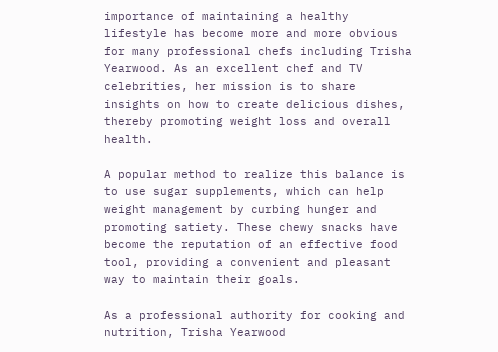importance of maintaining a healthy lifestyle has become more and more obvious for many professional chefs including Trisha Yearwood. As an excellent chef and TV celebrities, her mission is to share insights on how to create delicious dishes, thereby promoting weight loss and overall health.

A popular method to realize this balance is to use sugar supplements, which can help weight management by curbing hunger and promoting satiety. These chewy snacks have become the reputation of an effective food tool, providing a convenient and pleasant way to maintain their goals.

As a professional authority for cooking and nutrition, Trisha Yearwood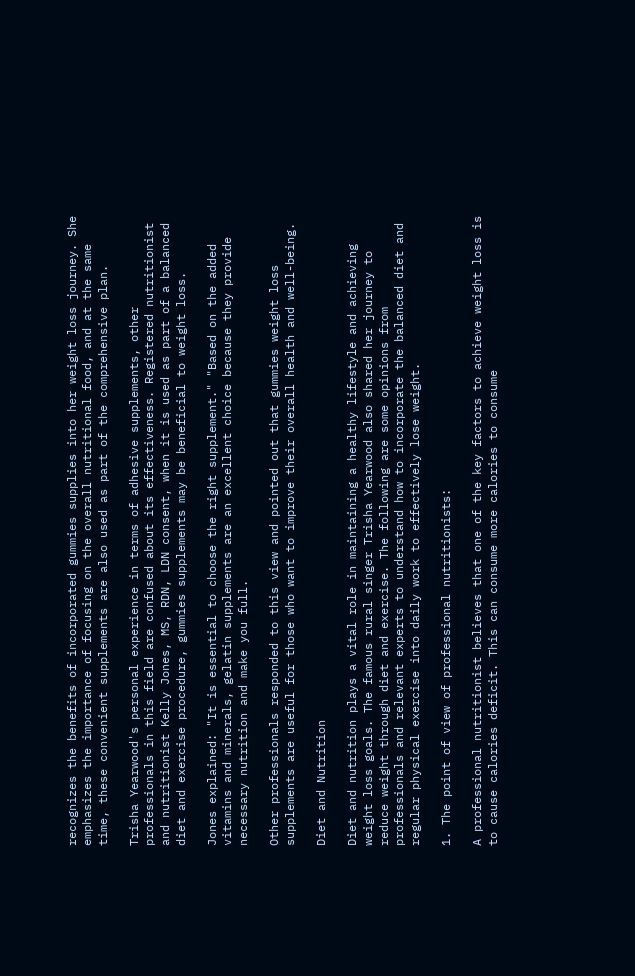recognizes the benefits of incorporated gummies supplies into her weight loss journey. She emphasizes the importance of focusing on the overall nutritional food, and at the same time, these convenient supplements are also used as part of the comprehensive plan.

Trisha Yearwood's personal experience in terms of adhesive supplements, other professionals in this field are confused about its effectiveness. Registered nutritionist and nutritionist Kelly Jones, MS, RDN, LDN consent, when it is used as part of a balanced diet and exercise procedure, gummies supplements may be beneficial to weight loss.

Jones explained: "It is essential to choose the right supplement." "Based on the added vitamins and minerals, gelatin supplements are an excellent choice because they provide necessary nutrition and make you full.

Other professionals responded to this view and pointed out that gummies weight loss supplements are useful for those who want to improve their overall health and well-being.

Diet and Nutrition

Diet and nutrition plays a vital role in maintaining a healthy lifestyle and achieving weight loss goals. The famous rural singer Trisha Yearwood also shared her journey to reduce weight through diet and exercise. The following are some opinions from professionals and relevant experts to understand how to incorporate the balanced diet and regular physical exercise into daily work to effectively lose weight.

1. The point of view of professional nutritionists:

A professional nutritionist believes that one of the key factors to achieve weight loss is to cause calories deficit. This can consume more calories to consume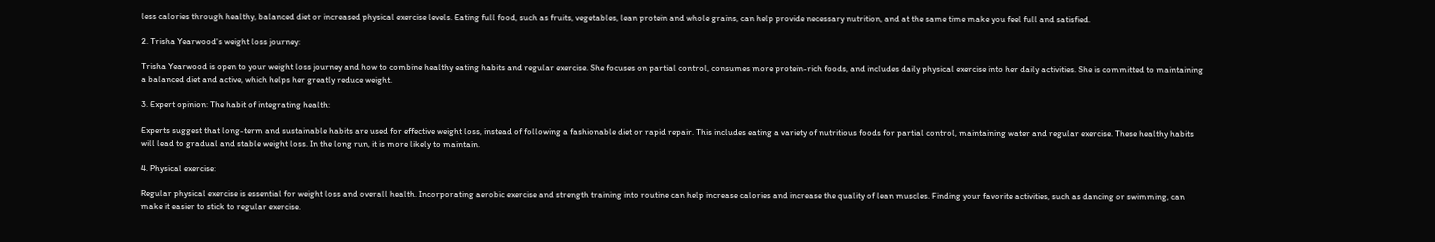less calories through healthy, balanced diet or increased physical exercise levels. Eating full food, such as fruits, vegetables, lean protein and whole grains, can help provide necessary nutrition, and at the same time make you feel full and satisfied.

2. Trisha Yearwood's weight loss journey:

Trisha Yearwood is open to your weight loss journey and how to combine healthy eating habits and regular exercise. She focuses on partial control, consumes more protein-rich foods, and includes daily physical exercise into her daily activities. She is committed to maintaining a balanced diet and active, which helps her greatly reduce weight.

3. Expert opinion: The habit of integrating health:

Experts suggest that long-term and sustainable habits are used for effective weight loss, instead of following a fashionable diet or rapid repair. This includes eating a variety of nutritious foods for partial control, maintaining water and regular exercise. These healthy habits will lead to gradual and stable weight loss. In the long run, it is more likely to maintain.

4. Physical exercise:

Regular physical exercise is essential for weight loss and overall health. Incorporating aerobic exercise and strength training into routine can help increase calories and increase the quality of lean muscles. Finding your favorite activities, such as dancing or swimming, can make it easier to stick to regular exercise.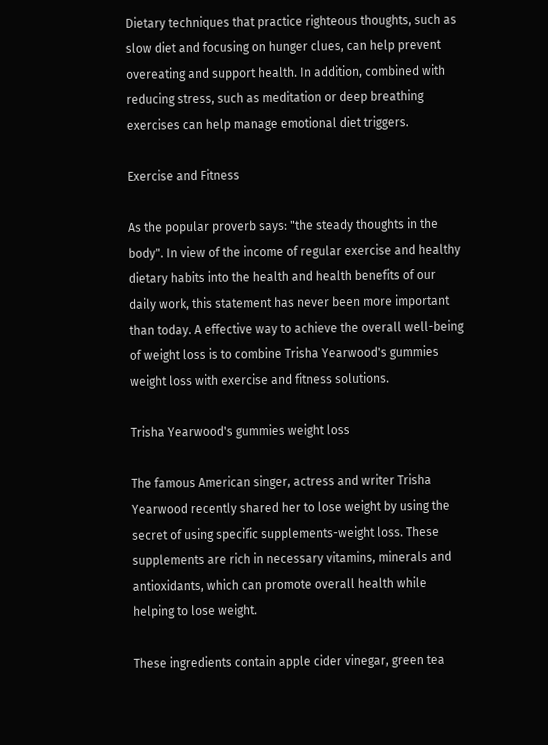Dietary techniques that practice righteous thoughts, such as slow diet and focusing on hunger clues, can help prevent overeating and support health. In addition, combined with reducing stress, such as meditation or deep breathing exercises can help manage emotional diet triggers.

Exercise and Fitness

As the popular proverb says: "the steady thoughts in the body". In view of the income of regular exercise and healthy dietary habits into the health and health benefits of our daily work, this statement has never been more important than today. A effective way to achieve the overall well-being of weight loss is to combine Trisha Yearwood's gummies weight loss with exercise and fitness solutions.

Trisha Yearwood's gummies weight loss

The famous American singer, actress and writer Trisha Yearwood recently shared her to lose weight by using the secret of using specific supplements-weight loss. These supplements are rich in necessary vitamins, minerals and antioxidants, which can promote overall health while helping to lose weight.

These ingredients contain apple cider vinegar, green tea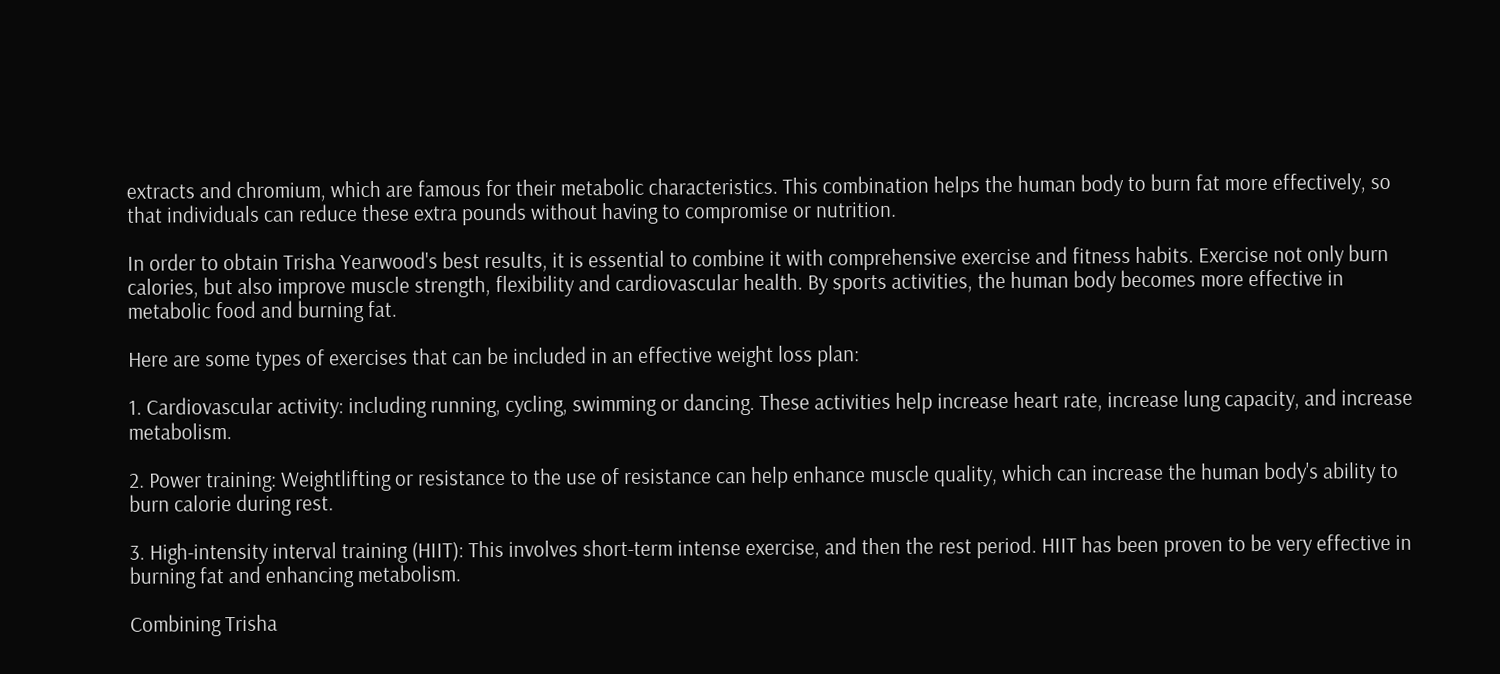extracts and chromium, which are famous for their metabolic characteristics. This combination helps the human body to burn fat more effectively, so that individuals can reduce these extra pounds without having to compromise or nutrition.

In order to obtain Trisha Yearwood's best results, it is essential to combine it with comprehensive exercise and fitness habits. Exercise not only burn calories, but also improve muscle strength, flexibility and cardiovascular health. By sports activities, the human body becomes more effective in metabolic food and burning fat.

Here are some types of exercises that can be included in an effective weight loss plan:

1. Cardiovascular activity: including running, cycling, swimming or dancing. These activities help increase heart rate, increase lung capacity, and increase metabolism.

2. Power training: Weightlifting or resistance to the use of resistance can help enhance muscle quality, which can increase the human body's ability to burn calorie during rest.

3. High-intensity interval training (HIIT): This involves short-term intense exercise, and then the rest period. HIIT has been proven to be very effective in burning fat and enhancing metabolism.

Combining Trisha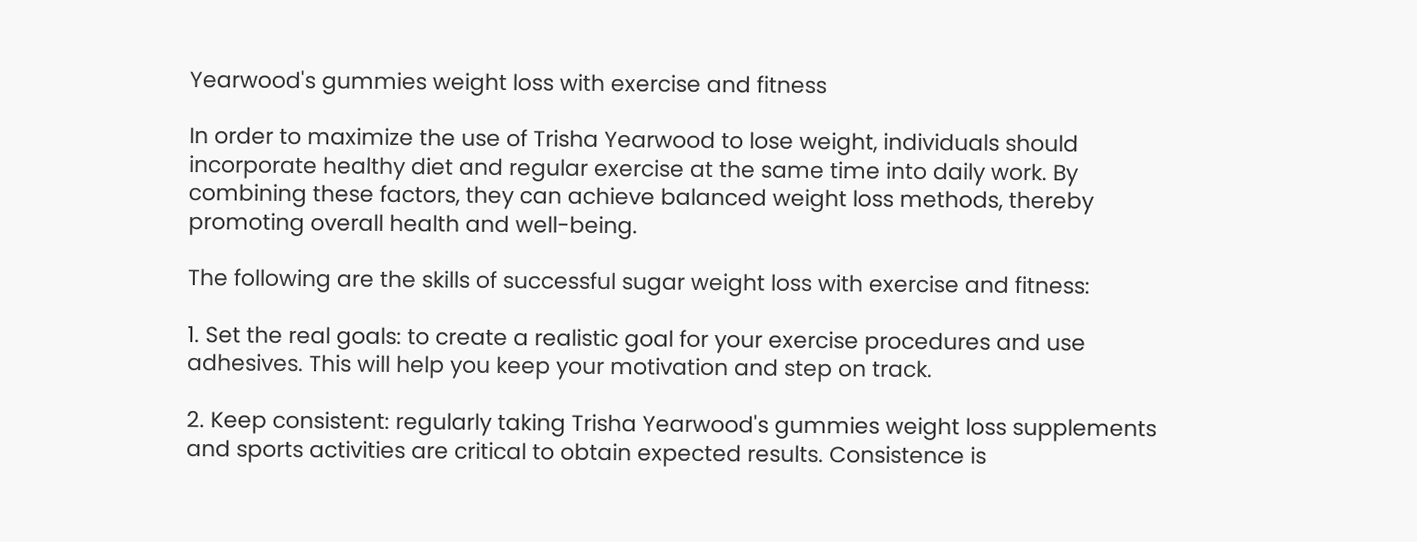Yearwood's gummies weight loss with exercise and fitness

In order to maximize the use of Trisha Yearwood to lose weight, individuals should incorporate healthy diet and regular exercise at the same time into daily work. By combining these factors, they can achieve balanced weight loss methods, thereby promoting overall health and well-being.

The following are the skills of successful sugar weight loss with exercise and fitness:

1. Set the real goals: to create a realistic goal for your exercise procedures and use adhesives. This will help you keep your motivation and step on track.

2. Keep consistent: regularly taking Trisha Yearwood's gummies weight loss supplements and sports activities are critical to obtain expected results. Consistence is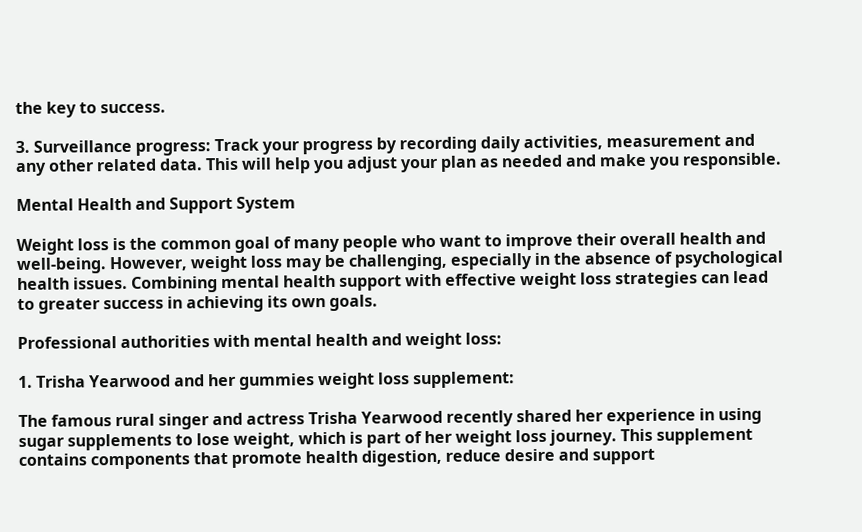the key to success.

3. Surveillance progress: Track your progress by recording daily activities, measurement and any other related data. This will help you adjust your plan as needed and make you responsible.

Mental Health and Support System

Weight loss is the common goal of many people who want to improve their overall health and well-being. However, weight loss may be challenging, especially in the absence of psychological health issues. Combining mental health support with effective weight loss strategies can lead to greater success in achieving its own goals.

Professional authorities with mental health and weight loss:

1. Trisha Yearwood and her gummies weight loss supplement:

The famous rural singer and actress Trisha Yearwood recently shared her experience in using sugar supplements to lose weight, which is part of her weight loss journey. This supplement contains components that promote health digestion, reduce desire and support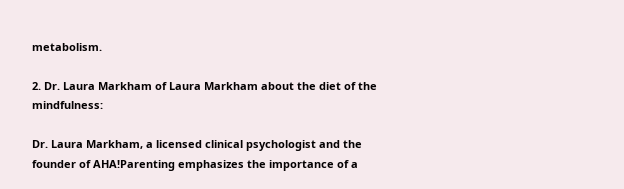metabolism.

2. Dr. Laura Markham of Laura Markham about the diet of the mindfulness:

Dr. Laura Markham, a licensed clinical psychologist and the founder of AHA!Parenting emphasizes the importance of a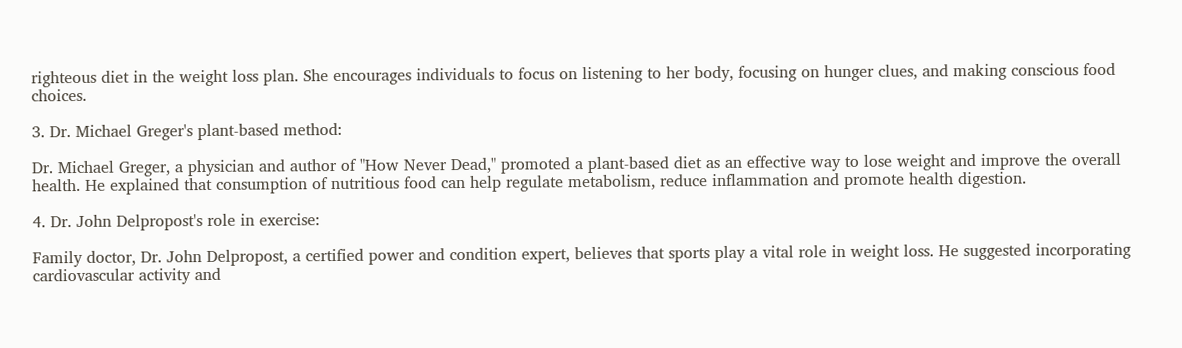righteous diet in the weight loss plan. She encourages individuals to focus on listening to her body, focusing on hunger clues, and making conscious food choices.

3. Dr. Michael Greger's plant-based method:

Dr. Michael Greger, a physician and author of "How Never Dead," promoted a plant-based diet as an effective way to lose weight and improve the overall health. He explained that consumption of nutritious food can help regulate metabolism, reduce inflammation and promote health digestion.

4. Dr. John Delpropost's role in exercise:

Family doctor, Dr. John Delpropost, a certified power and condition expert, believes that sports play a vital role in weight loss. He suggested incorporating cardiovascular activity and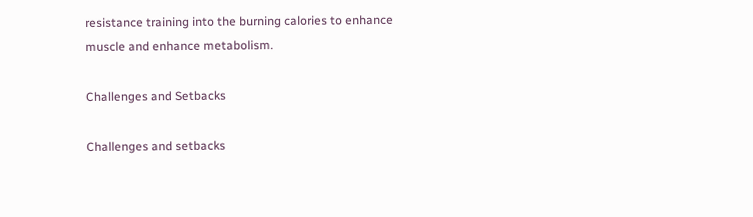resistance training into the burning calories to enhance muscle and enhance metabolism.

Challenges and Setbacks

Challenges and setbacks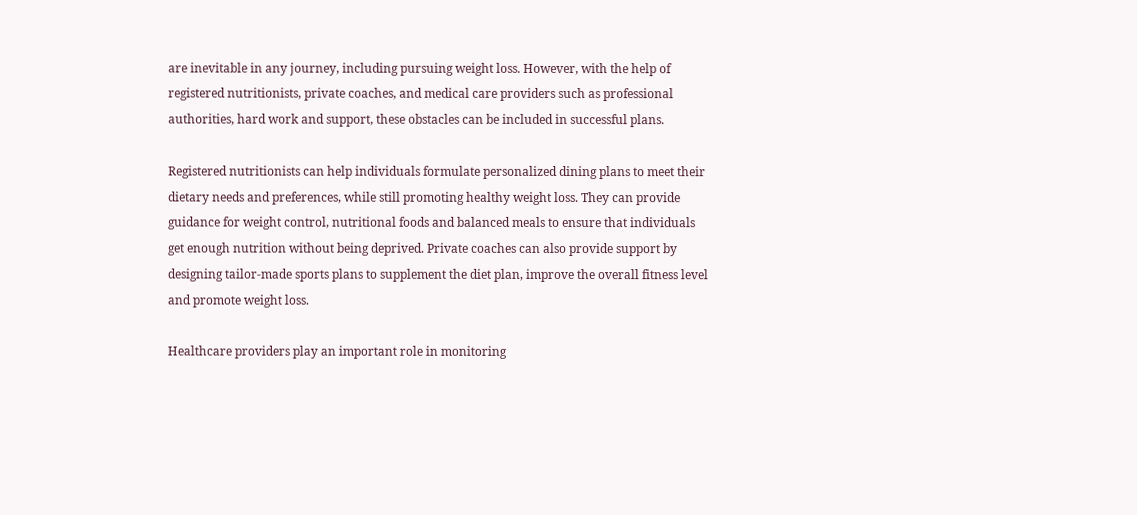are inevitable in any journey, including pursuing weight loss. However, with the help of registered nutritionists, private coaches, and medical care providers such as professional authorities, hard work and support, these obstacles can be included in successful plans.

Registered nutritionists can help individuals formulate personalized dining plans to meet their dietary needs and preferences, while still promoting healthy weight loss. They can provide guidance for weight control, nutritional foods and balanced meals to ensure that individuals get enough nutrition without being deprived. Private coaches can also provide support by designing tailor-made sports plans to supplement the diet plan, improve the overall fitness level and promote weight loss.

Healthcare providers play an important role in monitoring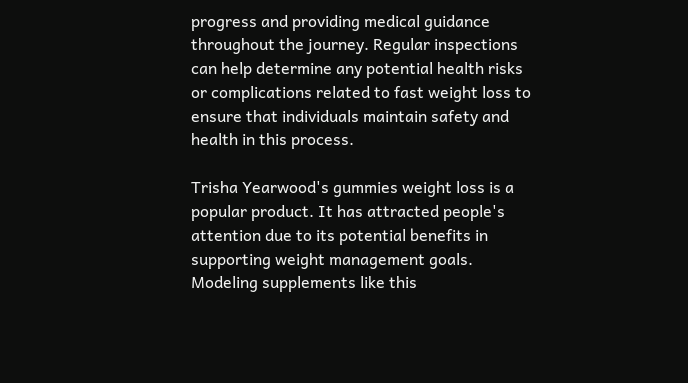progress and providing medical guidance throughout the journey. Regular inspections can help determine any potential health risks or complications related to fast weight loss to ensure that individuals maintain safety and health in this process.

Trisha Yearwood's gummies weight loss is a popular product. It has attracted people's attention due to its potential benefits in supporting weight management goals. Modeling supplements like this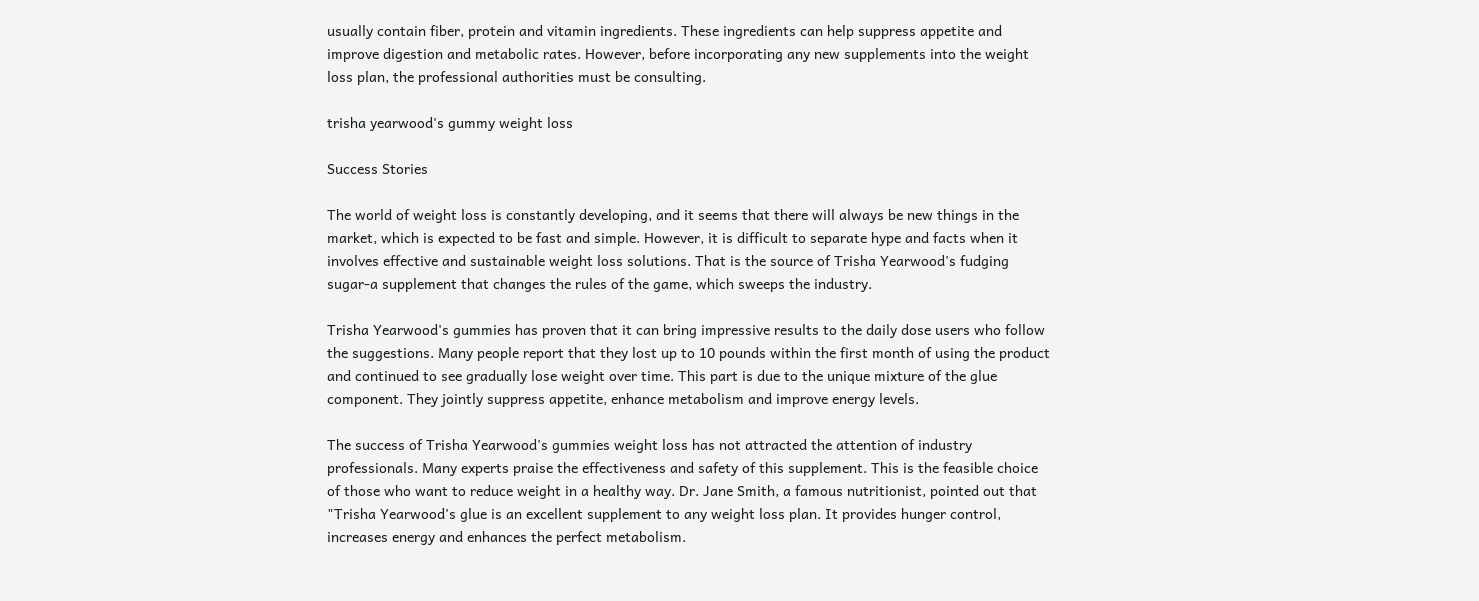usually contain fiber, protein and vitamin ingredients. These ingredients can help suppress appetite and improve digestion and metabolic rates. However, before incorporating any new supplements into the weight loss plan, the professional authorities must be consulting.

trisha yearwood's gummy weight loss

Success Stories

The world of weight loss is constantly developing, and it seems that there will always be new things in the market, which is expected to be fast and simple. However, it is difficult to separate hype and facts when it involves effective and sustainable weight loss solutions. That is the source of Trisha Yearwood's fudging sugar-a supplement that changes the rules of the game, which sweeps the industry.

Trisha Yearwood's gummies has proven that it can bring impressive results to the daily dose users who follow the suggestions. Many people report that they lost up to 10 pounds within the first month of using the product and continued to see gradually lose weight over time. This part is due to the unique mixture of the glue component. They jointly suppress appetite, enhance metabolism and improve energy levels.

The success of Trisha Yearwood's gummies weight loss has not attracted the attention of industry professionals. Many experts praise the effectiveness and safety of this supplement. This is the feasible choice of those who want to reduce weight in a healthy way. Dr. Jane Smith, a famous nutritionist, pointed out that "Trisha Yearwood's glue is an excellent supplement to any weight loss plan. It provides hunger control, increases energy and enhances the perfect metabolism.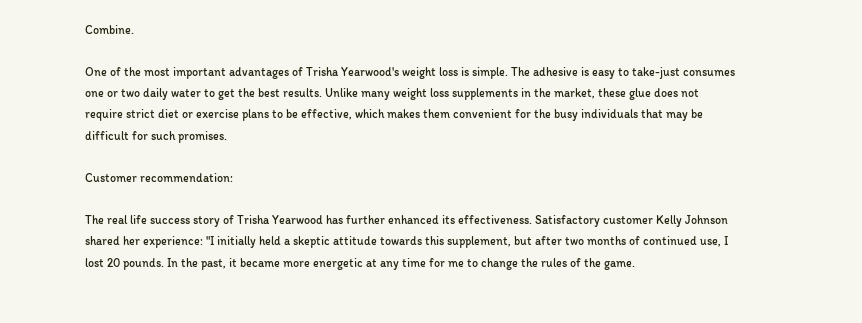Combine.

One of the most important advantages of Trisha Yearwood's weight loss is simple. The adhesive is easy to take-just consumes one or two daily water to get the best results. Unlike many weight loss supplements in the market, these glue does not require strict diet or exercise plans to be effective, which makes them convenient for the busy individuals that may be difficult for such promises.

Customer recommendation:

The real life success story of Trisha Yearwood has further enhanced its effectiveness. Satisfactory customer Kelly Johnson shared her experience: "I initially held a skeptic attitude towards this supplement, but after two months of continued use, I lost 20 pounds. In the past, it became more energetic at any time for me to change the rules of the game.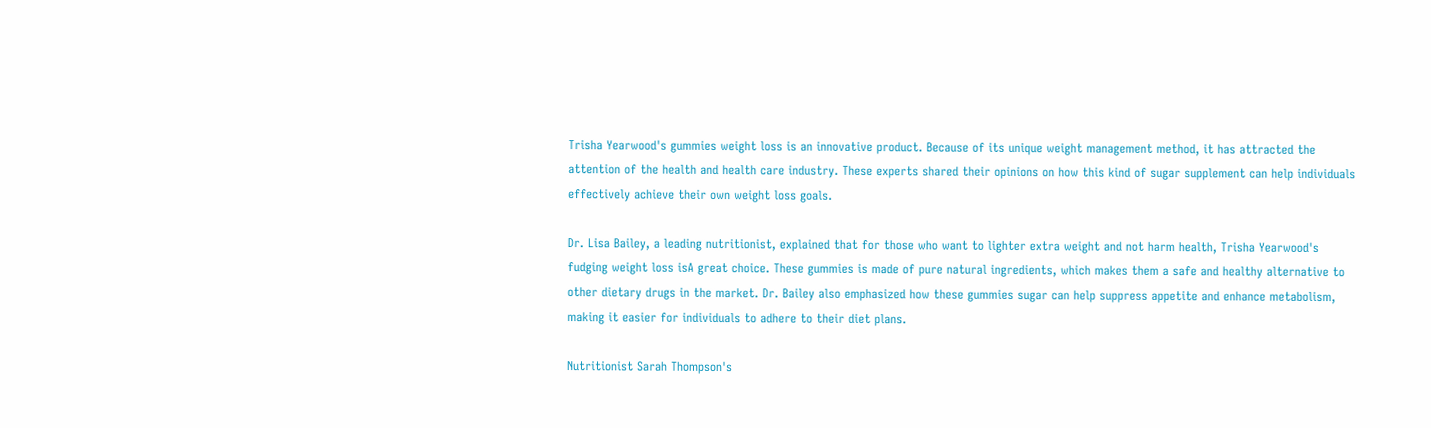Trisha Yearwood's gummies weight loss is an innovative product. Because of its unique weight management method, it has attracted the attention of the health and health care industry. These experts shared their opinions on how this kind of sugar supplement can help individuals effectively achieve their own weight loss goals.

Dr. Lisa Bailey, a leading nutritionist, explained that for those who want to lighter extra weight and not harm health, Trisha Yearwood's fudging weight loss isA great choice. These gummies is made of pure natural ingredients, which makes them a safe and healthy alternative to other dietary drugs in the market. Dr. Bailey also emphasized how these gummies sugar can help suppress appetite and enhance metabolism, making it easier for individuals to adhere to their diet plans.

Nutritionist Sarah Thompson's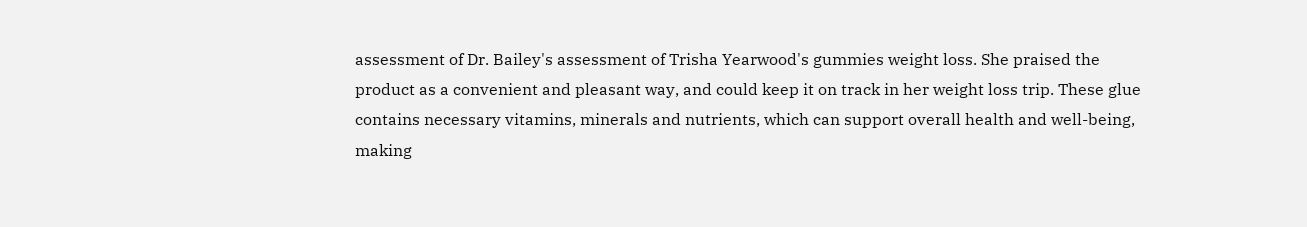assessment of Dr. Bailey's assessment of Trisha Yearwood's gummies weight loss. She praised the product as a convenient and pleasant way, and could keep it on track in her weight loss trip. These glue contains necessary vitamins, minerals and nutrients, which can support overall health and well-being, making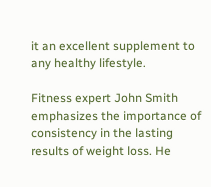it an excellent supplement to any healthy lifestyle.

Fitness expert John Smith emphasizes the importance of consistency in the lasting results of weight loss. He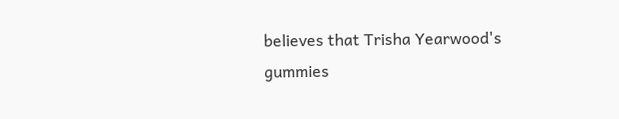believes that Trisha Yearwood's gummies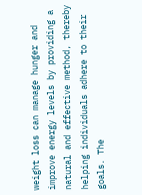weight loss can manage hunger and improve energy levels by providing a natural and effective method, thereby helping individuals adhere to their goals. The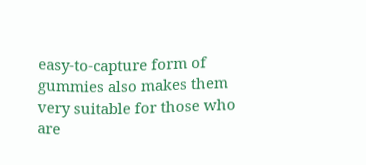easy-to-capture form of gummies also makes them very suitable for those who are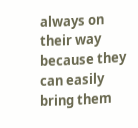always on their way because they can easily bring them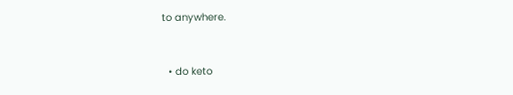to anywhere.


  • do keto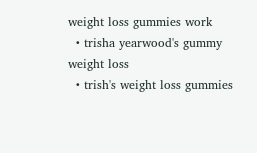weight loss gummies work
  • trisha yearwood's gummy weight loss
  • trish's weight loss gummies